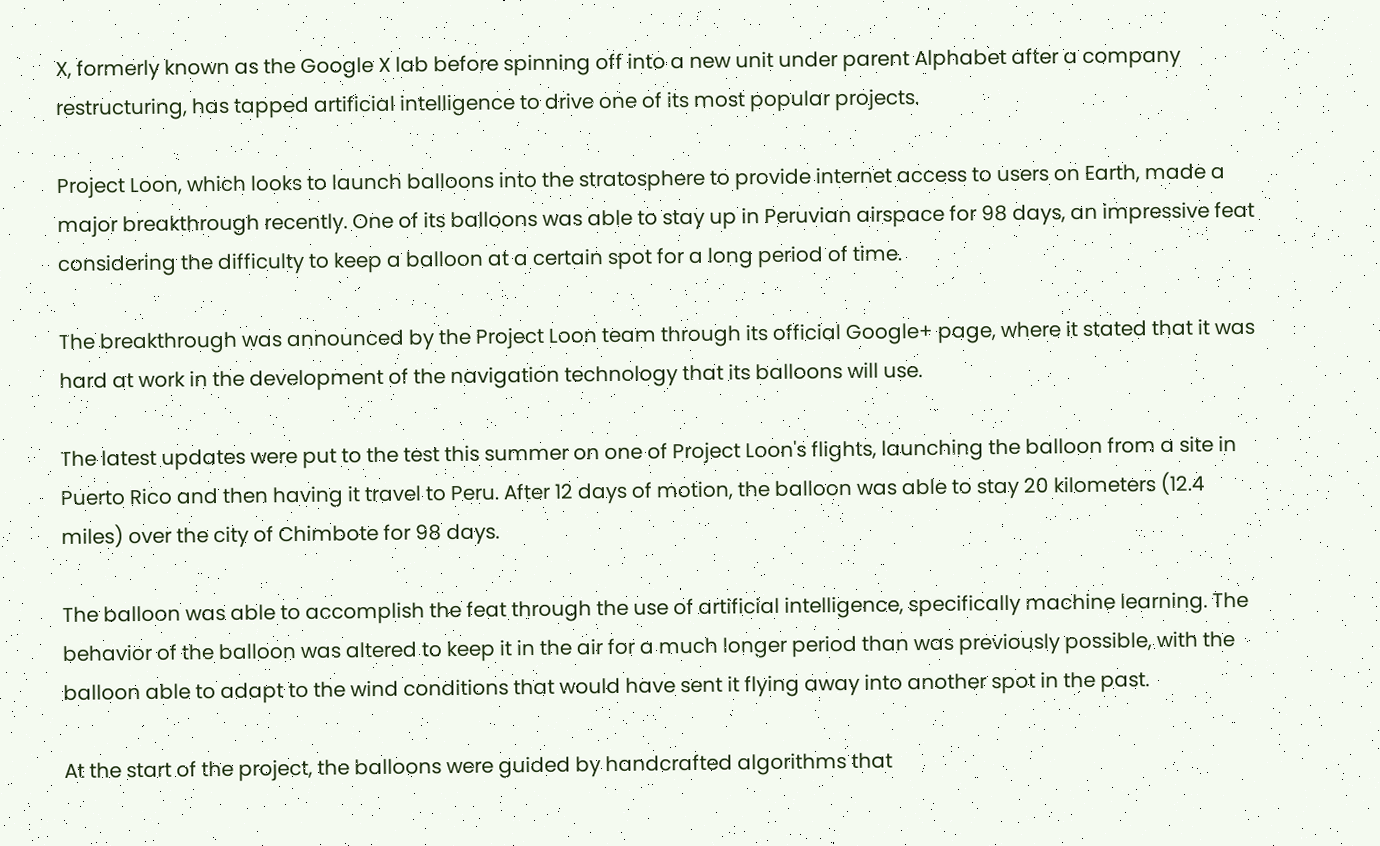X, formerly known as the Google X lab before spinning off into a new unit under parent Alphabet after a company restructuring, has tapped artificial intelligence to drive one of its most popular projects.

Project Loon, which looks to launch balloons into the stratosphere to provide internet access to users on Earth, made a major breakthrough recently. One of its balloons was able to stay up in Peruvian airspace for 98 days, an impressive feat considering the difficulty to keep a balloon at a certain spot for a long period of time.

The breakthrough was announced by the Project Loon team through its official Google+ page, where it stated that it was hard at work in the development of the navigation technology that its balloons will use.

The latest updates were put to the test this summer on one of Project Loon's flights, launching the balloon from a site in Puerto Rico and then having it travel to Peru. After 12 days of motion, the balloon was able to stay 20 kilometers (12.4 miles) over the city of Chimbote for 98 days.

The balloon was able to accomplish the feat through the use of artificial intelligence, specifically machine learning. The behavior of the balloon was altered to keep it in the air for a much longer period than was previously possible, with the balloon able to adapt to the wind conditions that would have sent it flying away into another spot in the past.

At the start of the project, the balloons were guided by handcrafted algorithms that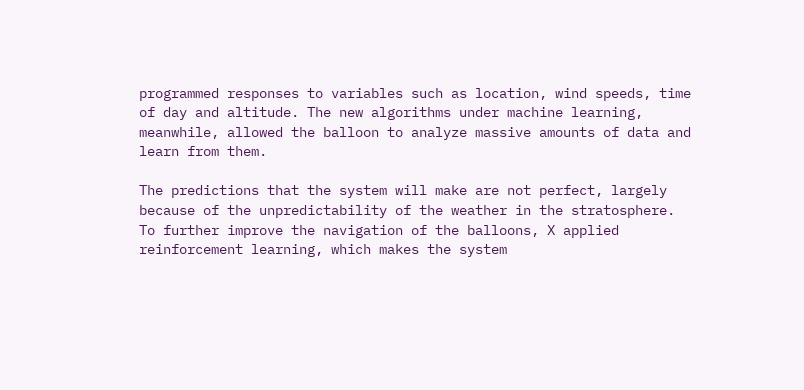programmed responses to variables such as location, wind speeds, time of day and altitude. The new algorithms under machine learning, meanwhile, allowed the balloon to analyze massive amounts of data and learn from them.

The predictions that the system will make are not perfect, largely because of the unpredictability of the weather in the stratosphere. To further improve the navigation of the balloons, X applied reinforcement learning, which makes the system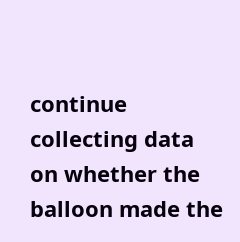continue collecting data on whether the balloon made the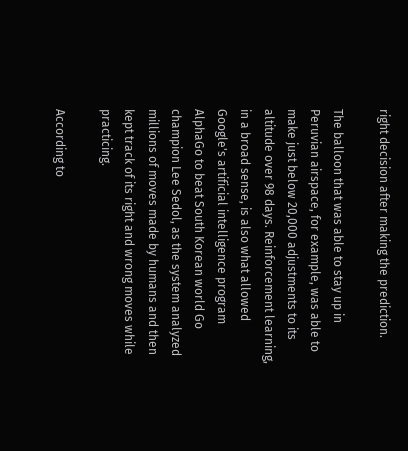right decision after making the prediction.

The balloon that was able to stay up in Peruvian airspace, for example, was able to make just below 20,000 adjustments to its altitude over 98 days. Reinforcement learning, in a broad sense, is also what allowed Google's artificial intelligence program AlphaGo to beat South Korean world Go champion Lee Sedol, as the system analyzed millions of moves made by humans and then kept track of its right and wrong moves while practicing.

According to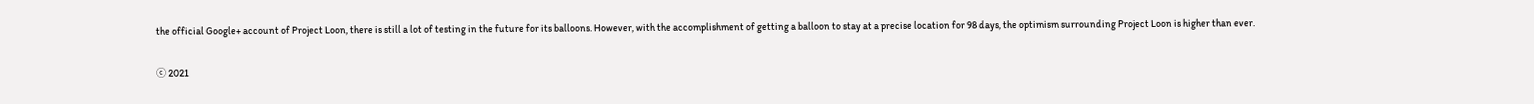the official Google+ account of Project Loon, there is still a lot of testing in the future for its balloons. However, with the accomplishment of getting a balloon to stay at a precise location for 98 days, the optimism surrounding Project Loon is higher than ever.

ⓒ 2021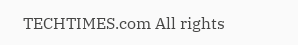TECHTIMES.com All rights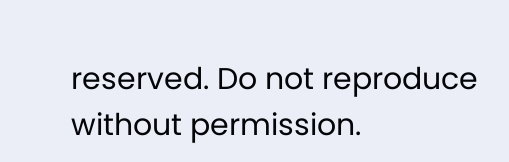reserved. Do not reproduce without permission.